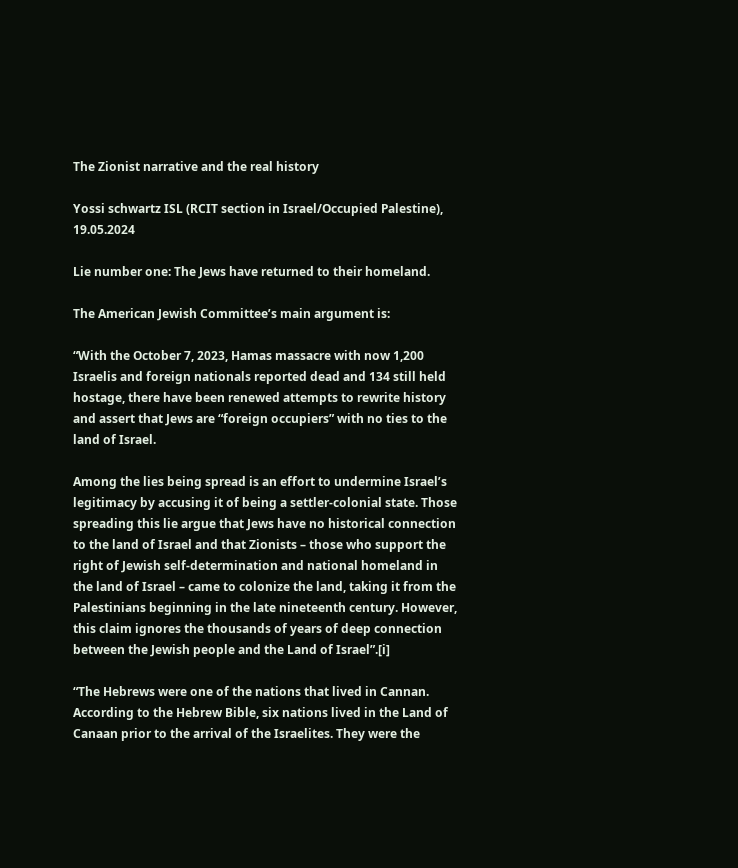The Zionist narrative and the real history

Yossi schwartz ISL (RCIT section in Israel/Occupied Palestine), 19.05.2024

Lie number one: The Jews have returned to their homeland.

The American Jewish Committee’s main argument is:

“With the October 7, 2023, Hamas massacre with now 1,200 Israelis and foreign nationals reported dead and 134 still held hostage, there have been renewed attempts to rewrite history and assert that Jews are “foreign occupiers” with no ties to the land of Israel.

Among the lies being spread is an effort to undermine Israel’s legitimacy by accusing it of being a settler-colonial state. Those spreading this lie argue that Jews have no historical connection to the land of Israel and that Zionists – those who support the right of Jewish self-determination and national homeland in the land of Israel – came to colonize the land, taking it from the Palestinians beginning in the late nineteenth century. However, this claim ignores the thousands of years of deep connection between the Jewish people and the Land of Israel”.[i]

“The Hebrews were one of the nations that lived in Cannan. According to the Hebrew Bible, six nations lived in the Land of Canaan prior to the arrival of the Israelites. They were the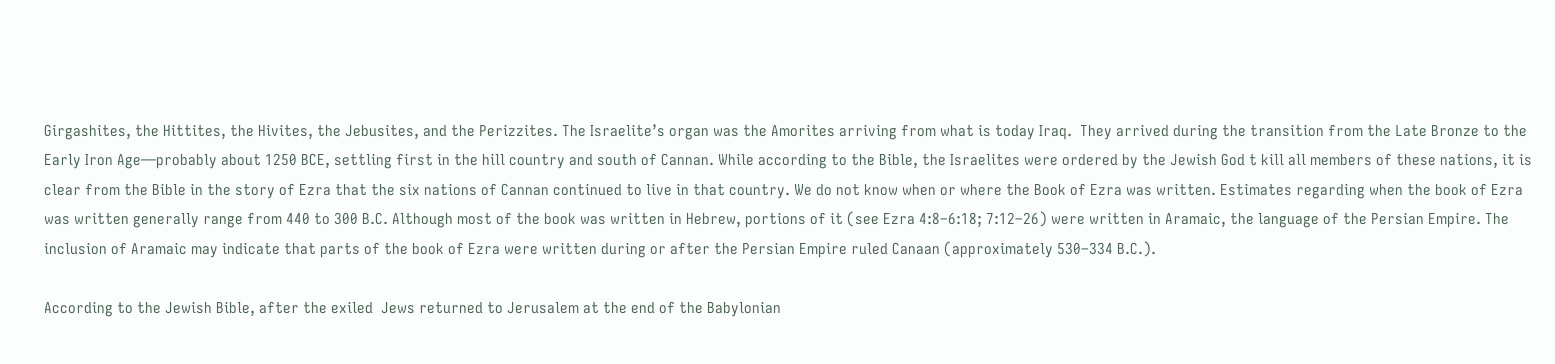Girgashites, the Hittites, the Hivites, the Jebusites, and the Perizzites. The Israelite’s organ was the Amorites arriving from what is today Iraq.  They arrived during the transition from the Late Bronze to the Early Iron Age—probably about 1250 BCE, settling first in the hill country and south of Cannan. While according to the Bible, the Israelites were ordered by the Jewish God t kill all members of these nations, it is clear from the Bible in the story of Ezra that the six nations of Cannan continued to live in that country. We do not know when or where the Book of Ezra was written. Estimates regarding when the book of Ezra was written generally range from 440 to 300 B.C. Although most of the book was written in Hebrew, portions of it (see Ezra 4:8–6:18; 7:12–26) were written in Aramaic, the language of the Persian Empire. The inclusion of Aramaic may indicate that parts of the book of Ezra were written during or after the Persian Empire ruled Canaan (approximately 530–334 B.C.).

According to the Jewish Bible, after the exiled  Jews returned to Jerusalem at the end of the Babylonian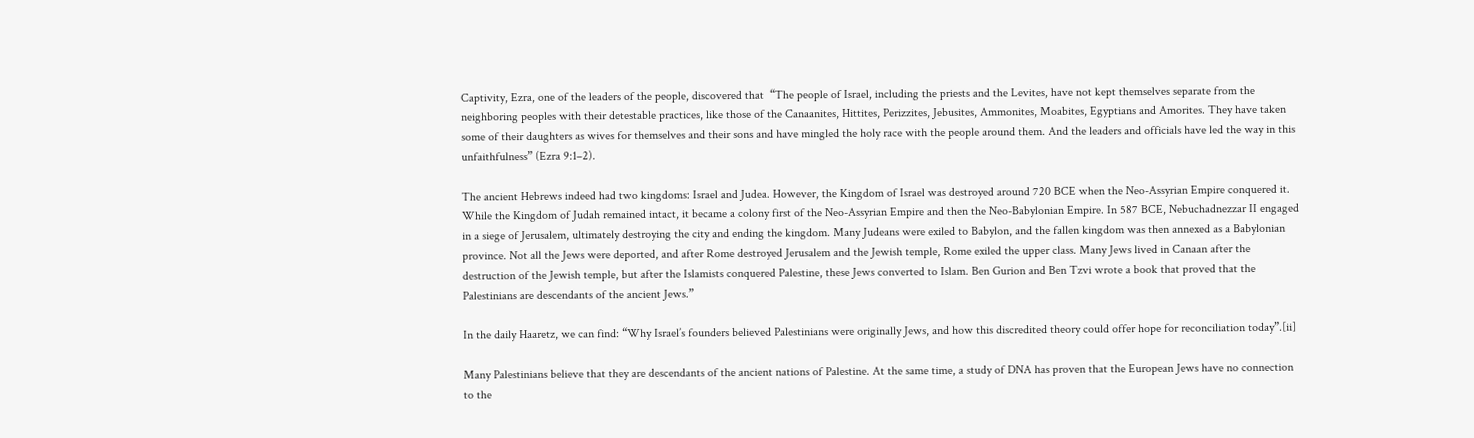Captivity, Ezra, one of the leaders of the people, discovered that  “The people of Israel, including the priests and the Levites, have not kept themselves separate from the neighboring peoples with their detestable practices, like those of the Canaanites, Hittites, Perizzites, Jebusites, Ammonites, Moabites, Egyptians and Amorites. They have taken some of their daughters as wives for themselves and their sons and have mingled the holy race with the people around them. And the leaders and officials have led the way in this unfaithfulness” (Ezra 9:1–2).

The ancient Hebrews indeed had two kingdoms: Israel and Judea. However, the Kingdom of Israel was destroyed around 720 BCE when the Neo-Assyrian Empire conquered it. While the Kingdom of Judah remained intact, it became a colony first of the Neo-Assyrian Empire and then the Neo-Babylonian Empire. In 587 BCE, Nebuchadnezzar II engaged in a siege of Jerusalem, ultimately destroying the city and ending the kingdom. Many Judeans were exiled to Babylon, and the fallen kingdom was then annexed as a Babylonian province. Not all the Jews were deported, and after Rome destroyed Jerusalem and the Jewish temple, Rome exiled the upper class. Many Jews lived in Canaan after the destruction of the Jewish temple, but after the Islamists conquered Palestine, these Jews converted to Islam. Ben Gurion and Ben Tzvi wrote a book that proved that the Palestinians are descendants of the ancient Jews.”

In the daily Haaretz, we can find: “Why Israel’s founders believed Palestinians were originally Jews, and how this discredited theory could offer hope for reconciliation today”.[ii]

Many Palestinians believe that they are descendants of the ancient nations of Palestine. At the same time, a study of DNA has proven that the European Jews have no connection to the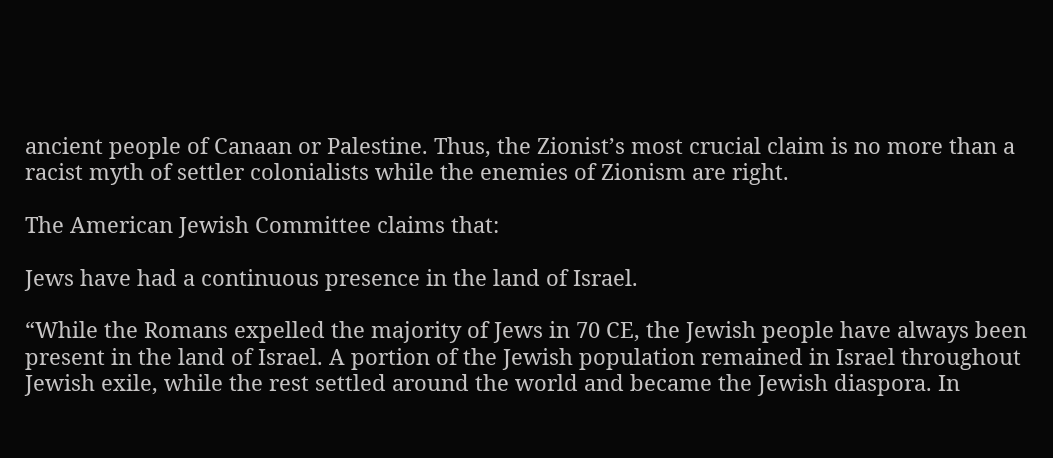ancient people of Canaan or Palestine. Thus, the Zionist’s most crucial claim is no more than a racist myth of settler colonialists while the enemies of Zionism are right.

The American Jewish Committee claims that:

Jews have had a continuous presence in the land of Israel.

“While the Romans expelled the majority of Jews in 70 CE, the Jewish people have always been present in the land of Israel. A portion of the Jewish population remained in Israel throughout Jewish exile, while the rest settled around the world and became the Jewish diaspora. In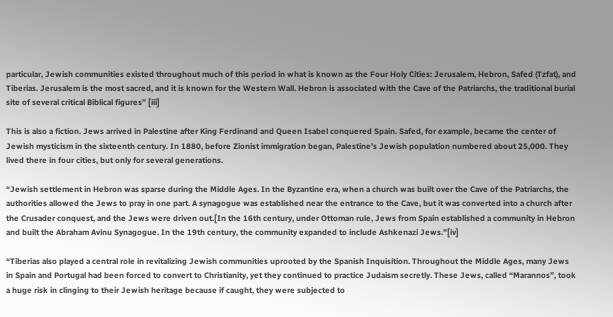particular, Jewish communities existed throughout much of this period in what is known as the Four Holy Cities: Jerusalem, Hebron, Safed (Tzfat), and Tiberias. Jerusalem is the most sacred, and it is known for the Western Wall. Hebron is associated with the Cave of the Patriarchs, the traditional burial site of several critical Biblical figures” [iii]

This is also a fiction. Jews arrived in Palestine after King Ferdinand and Queen Isabel conquered Spain. Safed, for example, became the center of Jewish mysticism in the sixteenth century. In 1880, before Zionist immigration began, Palestine’s Jewish population numbered about 25,000. They lived there in four cities, but only for several generations.

“Jewish settlement in Hebron was sparse during the Middle Ages. In the Byzantine era, when a church was built over the Cave of the Patriarchs, the authorities allowed the Jews to pray in one part. A synagogue was established near the entrance to the Cave, but it was converted into a church after the Crusader conquest, and the Jews were driven out.[In the 16th century, under Ottoman rule, Jews from Spain established a community in Hebron and built the Abraham Avinu Synagogue. In the 19th century, the community expanded to include Ashkenazi Jews.”[iv]

“Tiberias also played a central role in revitalizing Jewish communities uprooted by the Spanish Inquisition. Throughout the Middle Ages, many Jews in Spain and Portugal had been forced to convert to Christianity, yet they continued to practice Judaism secretly. These Jews, called “Marannos”, took a huge risk in clinging to their Jewish heritage because if caught, they were subjected to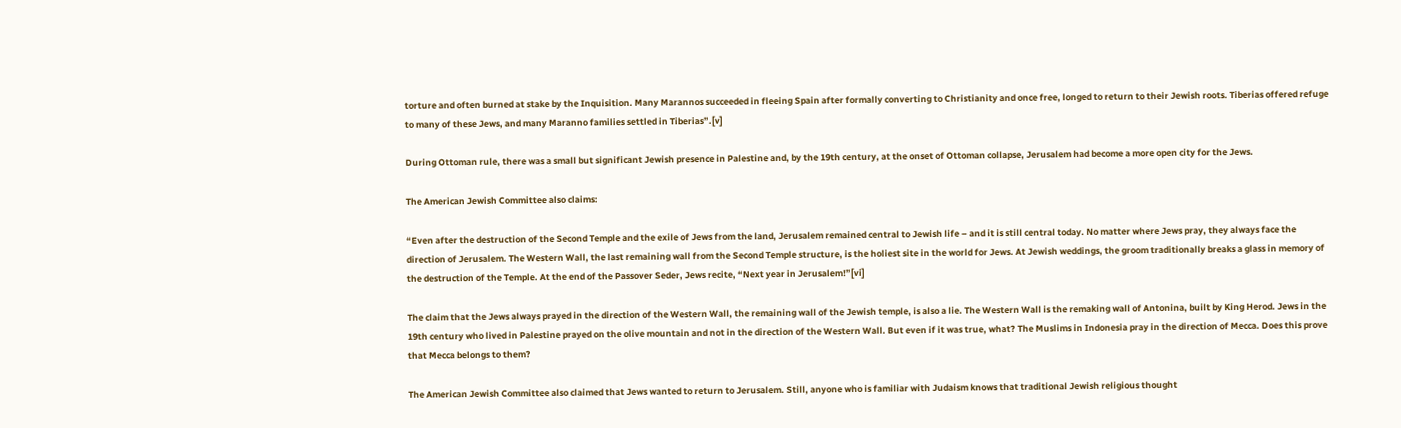torture and often burned at stake by the Inquisition. Many Marannos succeeded in fleeing Spain after formally converting to Christianity and once free, longed to return to their Jewish roots. Tiberias offered refuge to many of these Jews, and many Maranno families settled in Tiberias”.[v]

During Ottoman rule, there was a small but significant Jewish presence in Palestine and, by the 19th century, at the onset of Ottoman collapse, Jerusalem had become a more open city for the Jews.

The American Jewish Committee also claims:

“Even after the destruction of the Second Temple and the exile of Jews from the land, Jerusalem remained central to Jewish life – and it is still central today. No matter where Jews pray, they always face the direction of Jerusalem. The Western Wall, the last remaining wall from the Second Temple structure, is the holiest site in the world for Jews. At Jewish weddings, the groom traditionally breaks a glass in memory of the destruction of the Temple. At the end of the Passover Seder, Jews recite, “Next year in Jerusalem!”[vi]

The claim that the Jews always prayed in the direction of the Western Wall, the remaining wall of the Jewish temple, is also a lie. The Western Wall is the remaking wall of Antonina, built by King Herod. Jews in the 19th century who lived in Palestine prayed on the olive mountain and not in the direction of the Western Wall. But even if it was true, what? The Muslims in Indonesia pray in the direction of Mecca. Does this prove that Mecca belongs to them?

The American Jewish Committee also claimed that Jews wanted to return to Jerusalem. Still, anyone who is familiar with Judaism knows that traditional Jewish religious thought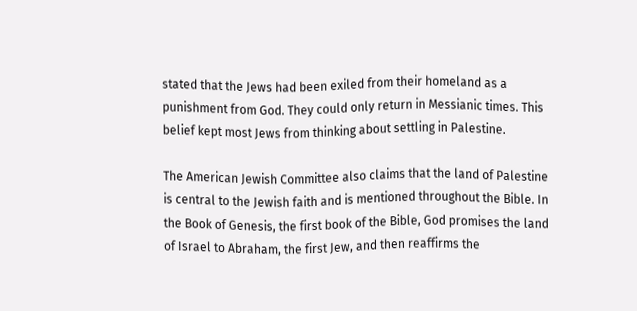stated that the Jews had been exiled from their homeland as a punishment from God. They could only return in Messianic times. This belief kept most Jews from thinking about settling in Palestine.

The American Jewish Committee also claims that the land of Palestine is central to the Jewish faith and is mentioned throughout the Bible. In the Book of Genesis, the first book of the Bible, God promises the land of Israel to Abraham, the first Jew, and then reaffirms the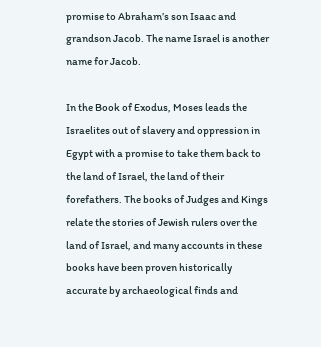promise to Abraham’s son Isaac and grandson Jacob. The name Israel is another name for Jacob.

In the Book of Exodus, Moses leads the Israelites out of slavery and oppression in Egypt with a promise to take them back to the land of Israel, the land of their forefathers. The books of Judges and Kings relate the stories of Jewish rulers over the land of Israel, and many accounts in these books have been proven historically accurate by archaeological finds and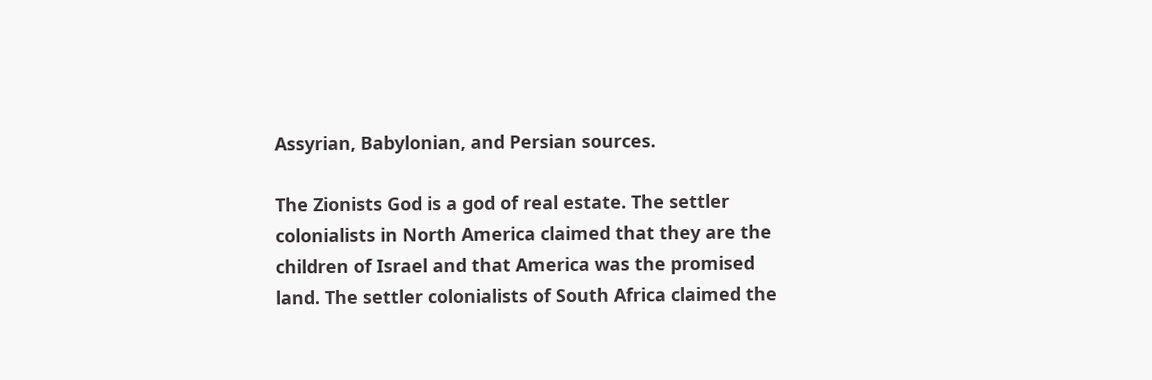Assyrian, Babylonian, and Persian sources.

The Zionists God is a god of real estate. The settler colonialists in North America claimed that they are the children of Israel and that America was the promised land. The settler colonialists of South Africa claimed the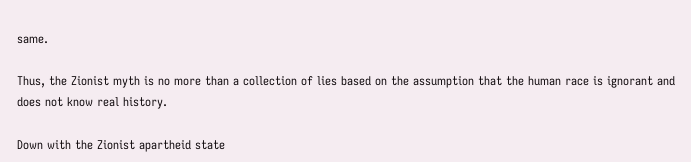same.

Thus, the Zionist myth is no more than a collection of lies based on the assumption that the human race is ignorant and does not know real history.

Down with the Zionist apartheid state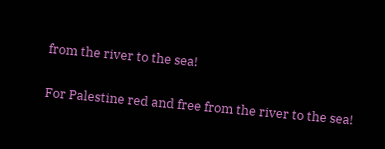from the river to the sea!

For Palestine red and free from the river to the sea!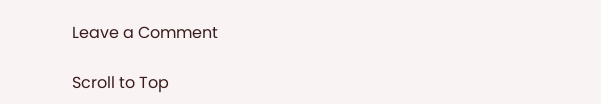Leave a Comment

Scroll to Top